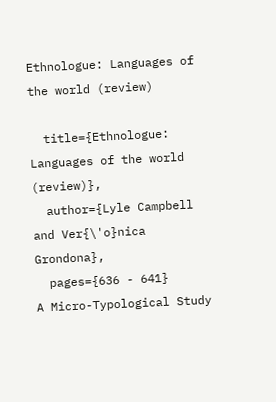Ethnologue: Languages of the world (review)

  title={Ethnologue: Languages of the world (review)},
  author={Lyle Campbell and Ver{\'o}nica Grondona},
  pages={636 - 641}
A Micro-Typological Study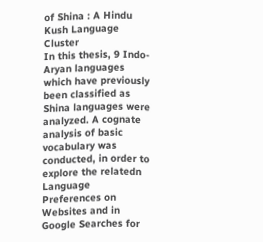of Shina : A Hindu Kush Language Cluster
In this thesis, 9 Indo-Aryan languages which have previously been classified as Shina languages were analyzed. A cognate analysis of basic vocabulary was conducted, in order to explore the relatedn
Language Preferences on Websites and in Google Searches for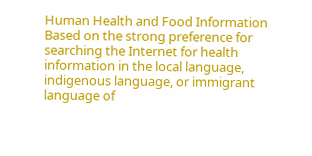Human Health and Food Information
Based on the strong preference for searching the Internet for health information in the local language, indigenous language, or immigrant language of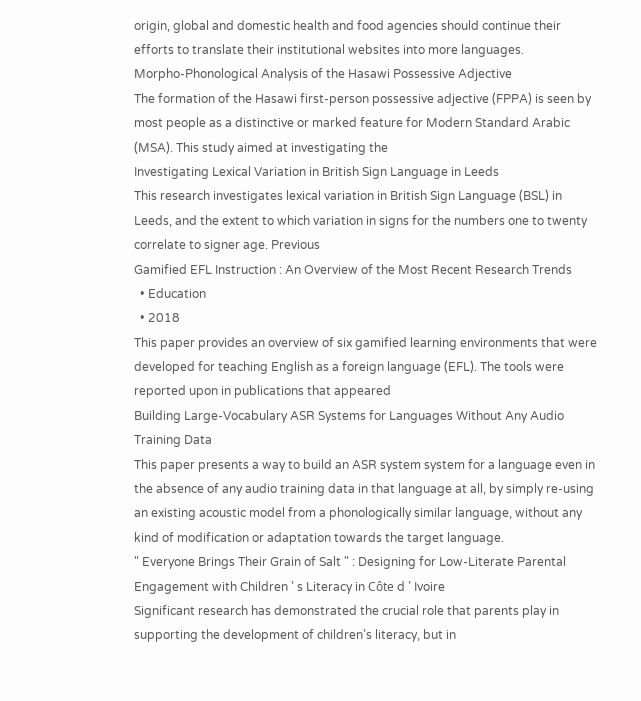origin, global and domestic health and food agencies should continue their efforts to translate their institutional websites into more languages.
Morpho-Phonological Analysis of the Hasawi Possessive Adjective
The formation of the Hasawi first-person possessive adjective (FPPA) is seen by most people as a distinctive or marked feature for Modern Standard Arabic (MSA). This study aimed at investigating the
Investigating Lexical Variation in British Sign Language in Leeds
This research investigates lexical variation in British Sign Language (BSL) in Leeds, and the extent to which variation in signs for the numbers one to twenty correlate to signer age. Previous
Gamified EFL Instruction : An Overview of the Most Recent Research Trends
  • Education
  • 2018
This paper provides an overview of six gamified learning environments that were developed for teaching English as a foreign language (EFL). The tools were reported upon in publications that appeared
Building Large-Vocabulary ASR Systems for Languages Without Any Audio Training Data
This paper presents a way to build an ASR system system for a language even in the absence of any audio training data in that language at all, by simply re-using an existing acoustic model from a phonologically similar language, without any kind of modification or adaptation towards the target language.
" Everyone Brings Their Grain of Salt " : Designing for Low-Literate Parental Engagement with Children ’ s Literacy in Côte d ’ Ivoire
Significant research has demonstrated the crucial role that parents play in supporting the development of children’s literacy, but in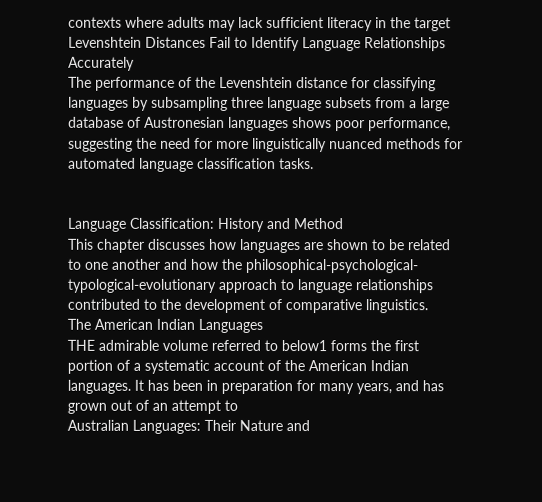contexts where adults may lack sufficient literacy in the target
Levenshtein Distances Fail to Identify Language Relationships Accurately
The performance of the Levenshtein distance for classifying languages by subsampling three language subsets from a large database of Austronesian languages shows poor performance, suggesting the need for more linguistically nuanced methods for automated language classification tasks.


Language Classification: History and Method
This chapter discusses how languages are shown to be related to one another and how the philosophical-psychological-typological-evolutionary approach to language relationships contributed to the development of comparative linguistics.
The American Indian Languages
THE admirable volume referred to below1 forms the first portion of a systematic account of the American Indian languages. It has been in preparation for many years, and has grown out of an attempt to
Australian Languages: Their Nature and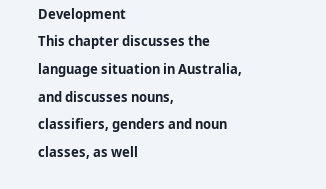Development
This chapter discusses the language situation in Australia, and discusses nouns, classifiers, genders and noun classes, as well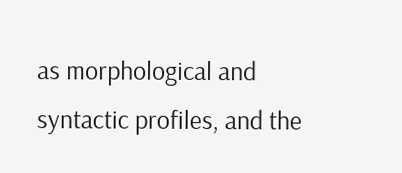as morphological and syntactic profiles, and the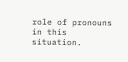role of pronouns in this situation.